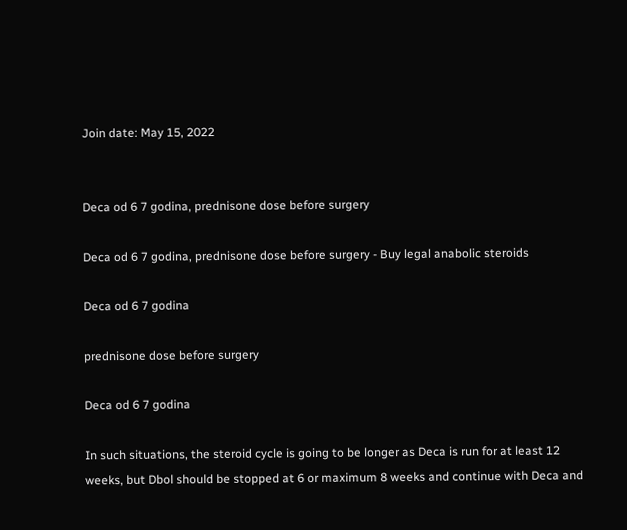Join date: May 15, 2022


Deca od 6 7 godina, prednisone dose before surgery

Deca od 6 7 godina, prednisone dose before surgery - Buy legal anabolic steroids

Deca od 6 7 godina

prednisone dose before surgery

Deca od 6 7 godina

In such situations, the steroid cycle is going to be longer as Deca is run for at least 12 weeks, but Dbol should be stopped at 6 or maximum 8 weeks and continue with Deca and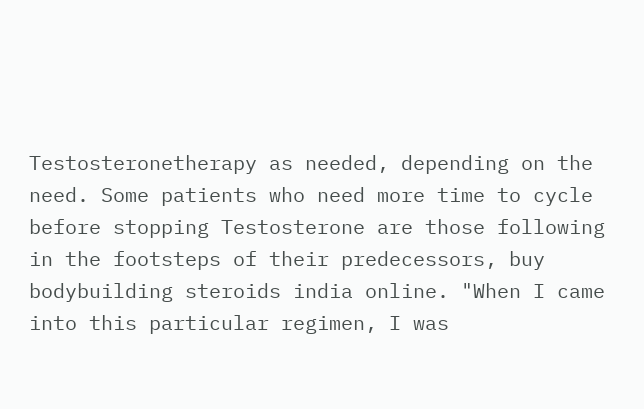Testosteronetherapy as needed, depending on the need. Some patients who need more time to cycle before stopping Testosterone are those following in the footsteps of their predecessors, buy bodybuilding steroids india online. "When I came into this particular regimen, I was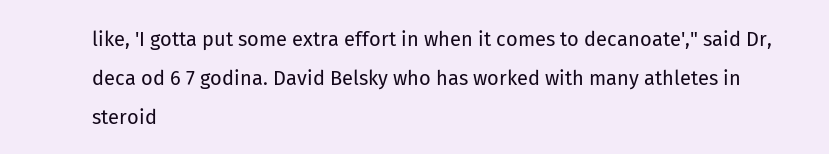like, 'I gotta put some extra effort in when it comes to decanoate'," said Dr, deca od 6 7 godina. David Belsky who has worked with many athletes in steroid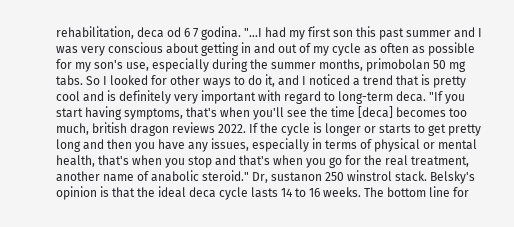rehabilitation, deca od 6 7 godina. "…I had my first son this past summer and I was very conscious about getting in and out of my cycle as often as possible for my son's use, especially during the summer months, primobolan 50 mg tabs. So I looked for other ways to do it, and I noticed a trend that is pretty cool and is definitely very important with regard to long-term deca. "If you start having symptoms, that's when you'll see the time [deca] becomes too much, british dragon reviews 2022. If the cycle is longer or starts to get pretty long and then you have any issues, especially in terms of physical or mental health, that's when you stop and that's when you go for the real treatment, another name of anabolic steroid." Dr, sustanon 250 winstrol stack. Belsky's opinion is that the ideal deca cycle lasts 14 to 16 weeks. The bottom line for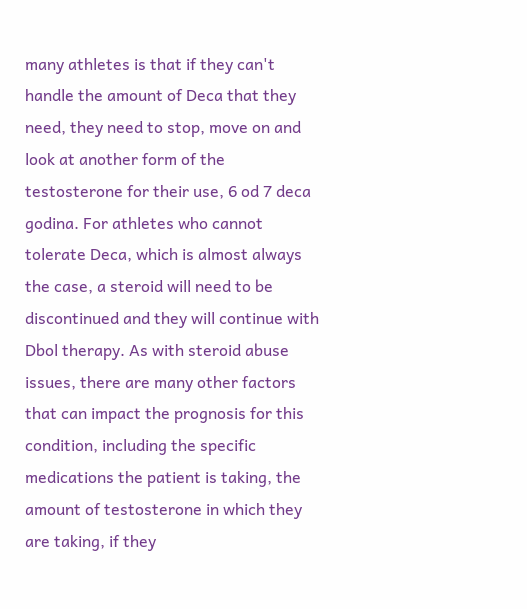many athletes is that if they can't handle the amount of Deca that they need, they need to stop, move on and look at another form of the testosterone for their use, 6 od 7 deca godina. For athletes who cannot tolerate Deca, which is almost always the case, a steroid will need to be discontinued and they will continue with Dbol therapy. As with steroid abuse issues, there are many other factors that can impact the prognosis for this condition, including the specific medications the patient is taking, the amount of testosterone in which they are taking, if they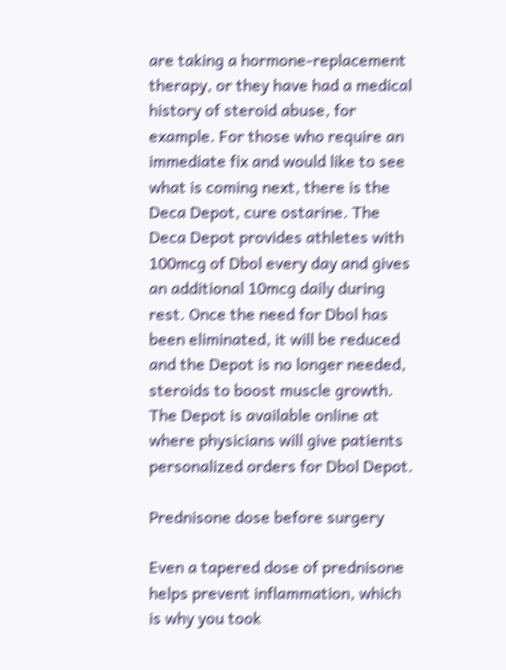are taking a hormone-replacement therapy, or they have had a medical history of steroid abuse, for example. For those who require an immediate fix and would like to see what is coming next, there is the Deca Depot, cure ostarine. The Deca Depot provides athletes with 100mcg of Dbol every day and gives an additional 10mcg daily during rest. Once the need for Dbol has been eliminated, it will be reduced and the Depot is no longer needed, steroids to boost muscle growth. The Depot is available online at where physicians will give patients personalized orders for Dbol Depot.

Prednisone dose before surgery

Even a tapered dose of prednisone helps prevent inflammation, which is why you took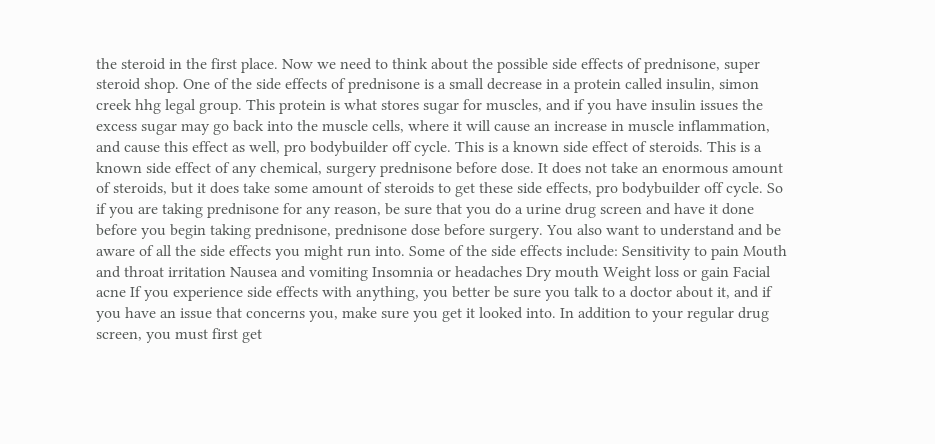the steroid in the first place. Now we need to think about the possible side effects of prednisone, super steroid shop. One of the side effects of prednisone is a small decrease in a protein called insulin, simon creek hhg legal group. This protein is what stores sugar for muscles, and if you have insulin issues the excess sugar may go back into the muscle cells, where it will cause an increase in muscle inflammation, and cause this effect as well, pro bodybuilder off cycle. This is a known side effect of steroids. This is a known side effect of any chemical, surgery prednisone before dose. It does not take an enormous amount of steroids, but it does take some amount of steroids to get these side effects, pro bodybuilder off cycle. So if you are taking prednisone for any reason, be sure that you do a urine drug screen and have it done before you begin taking prednisone, prednisone dose before surgery. You also want to understand and be aware of all the side effects you might run into. Some of the side effects include: Sensitivity to pain Mouth and throat irritation Nausea and vomiting Insomnia or headaches Dry mouth Weight loss or gain Facial acne If you experience side effects with anything, you better be sure you talk to a doctor about it, and if you have an issue that concerns you, make sure you get it looked into. In addition to your regular drug screen, you must first get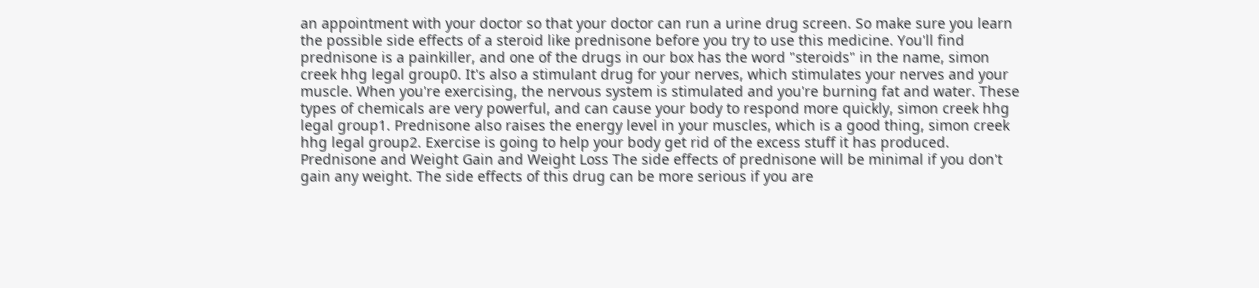an appointment with your doctor so that your doctor can run a urine drug screen. So make sure you learn the possible side effects of a steroid like prednisone before you try to use this medicine. You'll find prednisone is a painkiller, and one of the drugs in our box has the word "steroids" in the name, simon creek hhg legal group0. It's also a stimulant drug for your nerves, which stimulates your nerves and your muscle. When you're exercising, the nervous system is stimulated and you're burning fat and water. These types of chemicals are very powerful, and can cause your body to respond more quickly, simon creek hhg legal group1. Prednisone also raises the energy level in your muscles, which is a good thing, simon creek hhg legal group2. Exercise is going to help your body get rid of the excess stuff it has produced. Prednisone and Weight Gain and Weight Loss The side effects of prednisone will be minimal if you don't gain any weight. The side effects of this drug can be more serious if you are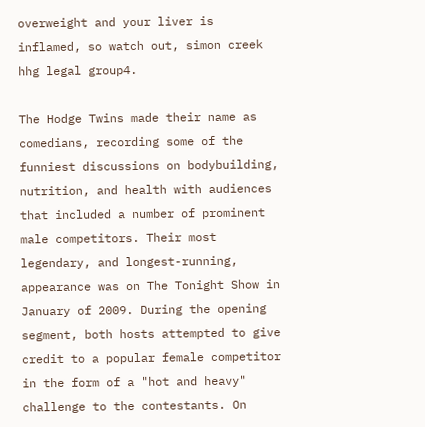overweight and your liver is inflamed, so watch out, simon creek hhg legal group4.

The Hodge Twins made their name as comedians, recording some of the funniest discussions on bodybuilding, nutrition, and health with audiences that included a number of prominent male competitors. Their most legendary, and longest-running, appearance was on The Tonight Show in January of 2009. During the opening segment, both hosts attempted to give credit to a popular female competitor in the form of a "hot and heavy" challenge to the contestants. On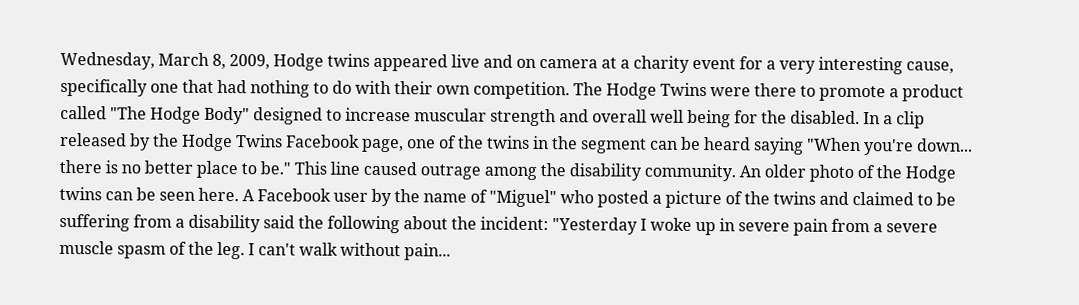Wednesday, March 8, 2009, Hodge twins appeared live and on camera at a charity event for a very interesting cause, specifically one that had nothing to do with their own competition. The Hodge Twins were there to promote a product called "The Hodge Body" designed to increase muscular strength and overall well being for the disabled. In a clip released by the Hodge Twins Facebook page, one of the twins in the segment can be heard saying "When you're down... there is no better place to be." This line caused outrage among the disability community. An older photo of the Hodge twins can be seen here. A Facebook user by the name of "Miguel" who posted a picture of the twins and claimed to be suffering from a disability said the following about the incident: "Yesterday I woke up in severe pain from a severe muscle spasm of the leg. I can't walk without pain...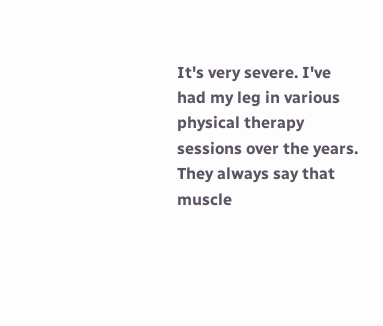It's very severe. I've had my leg in various physical therapy sessions over the years. They always say that muscle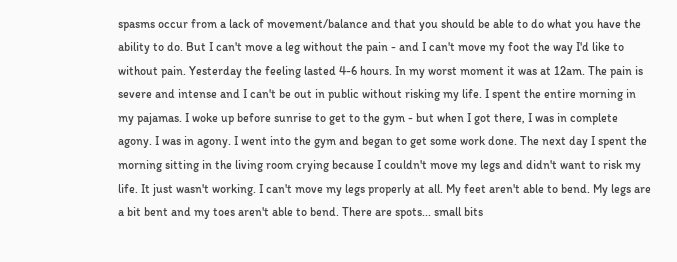spasms occur from a lack of movement/balance and that you should be able to do what you have the ability to do. But I can't move a leg without the pain - and I can't move my foot the way I'd like to without pain. Yesterday the feeling lasted 4-6 hours. In my worst moment it was at 12am. The pain is severe and intense and I can't be out in public without risking my life. I spent the entire morning in my pajamas. I woke up before sunrise to get to the gym - but when I got there, I was in complete agony. I was in agony. I went into the gym and began to get some work done. The next day I spent the morning sitting in the living room crying because I couldn't move my legs and didn't want to risk my life. It just wasn't working. I can't move my legs properly at all. My feet aren't able to bend. My legs are a bit bent and my toes aren't able to bend. There are spots... small bits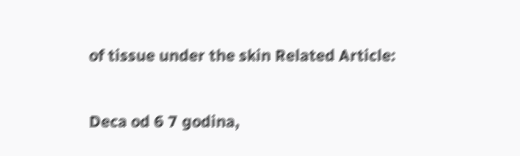of tissue under the skin Related Article:


Deca od 6 7 godina,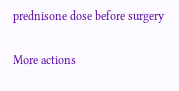prednisone dose before surgery

More actions